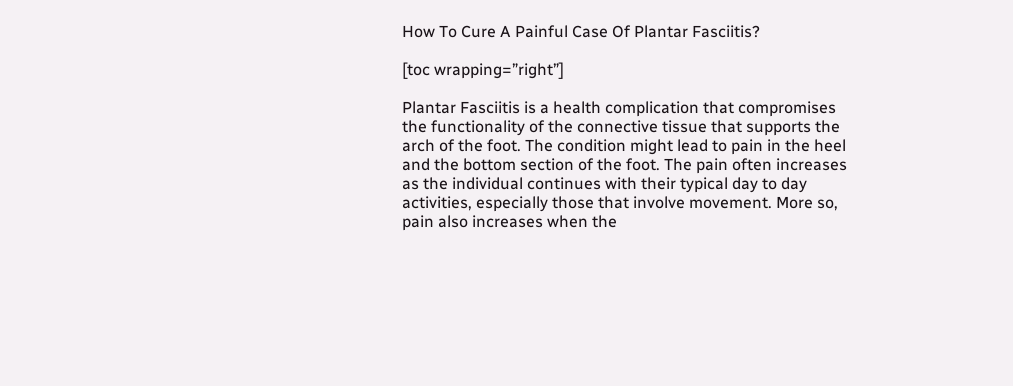How To Cure A Painful Case Of Plantar Fasciitis?

[toc wrapping=”right”]

Plantar Fasciitis is a health complication that compromises the functionality of the connective tissue that supports the arch of the foot. The condition might lead to pain in the heel and the bottom section of the foot. The pain often increases as the individual continues with their typical day to day activities, especially those that involve movement. More so, pain also increases when the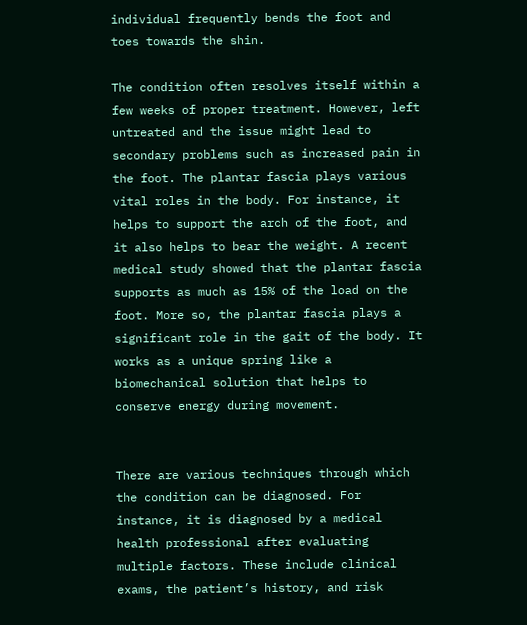individual frequently bends the foot and toes towards the shin.

The condition often resolves itself within a few weeks of proper treatment. However, left untreated and the issue might lead to secondary problems such as increased pain in the foot. The plantar fascia plays various vital roles in the body. For instance, it helps to support the arch of the foot, and it also helps to bear the weight. A recent medical study showed that the plantar fascia supports as much as 15% of the load on the foot. More so, the plantar fascia plays a significant role in the gait of the body. It works as a unique spring like a biomechanical solution that helps to conserve energy during movement.


There are various techniques through which the condition can be diagnosed. For instance, it is diagnosed by a medical health professional after evaluating multiple factors. These include clinical exams, the patient’s history, and risk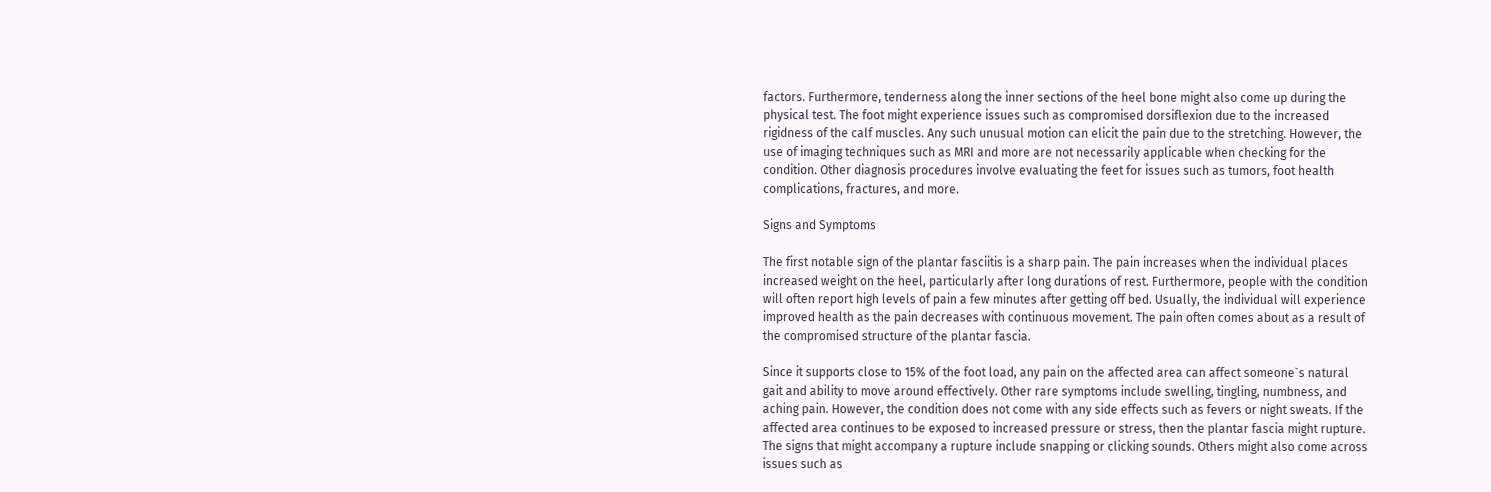factors. Furthermore, tenderness along the inner sections of the heel bone might also come up during the physical test. The foot might experience issues such as compromised dorsiflexion due to the increased rigidness of the calf muscles. Any such unusual motion can elicit the pain due to the stretching. However, the use of imaging techniques such as MRI and more are not necessarily applicable when checking for the condition. Other diagnosis procedures involve evaluating the feet for issues such as tumors, foot health complications, fractures, and more.

Signs and Symptoms

The first notable sign of the plantar fasciitis is a sharp pain. The pain increases when the individual places increased weight on the heel, particularly after long durations of rest. Furthermore, people with the condition will often report high levels of pain a few minutes after getting off bed. Usually, the individual will experience improved health as the pain decreases with continuous movement. The pain often comes about as a result of the compromised structure of the plantar fascia.

Since it supports close to 15% of the foot load, any pain on the affected area can affect someone`s natural gait and ability to move around effectively. Other rare symptoms include swelling, tingling, numbness, and aching pain. However, the condition does not come with any side effects such as fevers or night sweats. If the affected area continues to be exposed to increased pressure or stress, then the plantar fascia might rupture. The signs that might accompany a rupture include snapping or clicking sounds. Others might also come across issues such as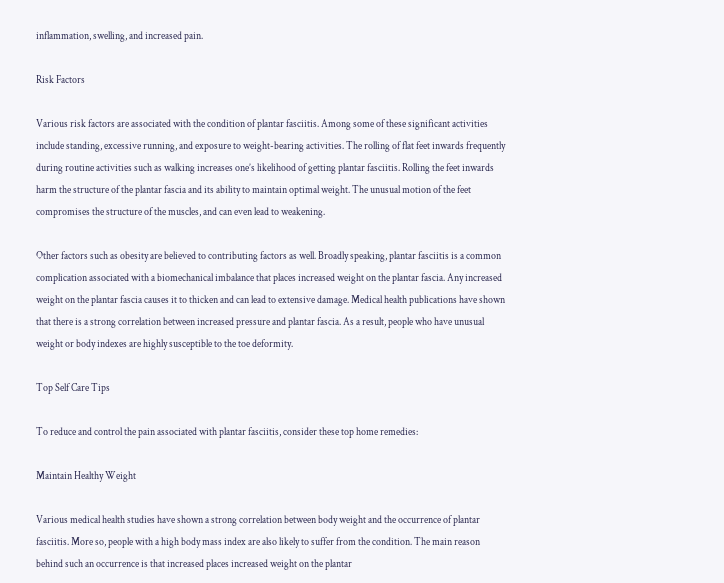inflammation, swelling, and increased pain.

Risk Factors

Various risk factors are associated with the condition of plantar fasciitis. Among some of these significant activities include standing, excessive running, and exposure to weight-bearing activities. The rolling of flat feet inwards frequently during routine activities such as walking increases one’s likelihood of getting plantar fasciitis. Rolling the feet inwards harm the structure of the plantar fascia and its ability to maintain optimal weight. The unusual motion of the feet compromises the structure of the muscles, and can even lead to weakening.

Other factors such as obesity are believed to contributing factors as well. Broadly speaking, plantar fasciitis is a common complication associated with a biomechanical imbalance that places increased weight on the plantar fascia. Any increased weight on the plantar fascia causes it to thicken and can lead to extensive damage. Medical health publications have shown that there is a strong correlation between increased pressure and plantar fascia. As a result, people who have unusual weight or body indexes are highly susceptible to the toe deformity.

Top Self Care Tips

To reduce and control the pain associated with plantar fasciitis, consider these top home remedies:

Maintain Healthy Weight

Various medical health studies have shown a strong correlation between body weight and the occurrence of plantar fasciitis. More so, people with a high body mass index are also likely to suffer from the condition. The main reason behind such an occurrence is that increased places increased weight on the plantar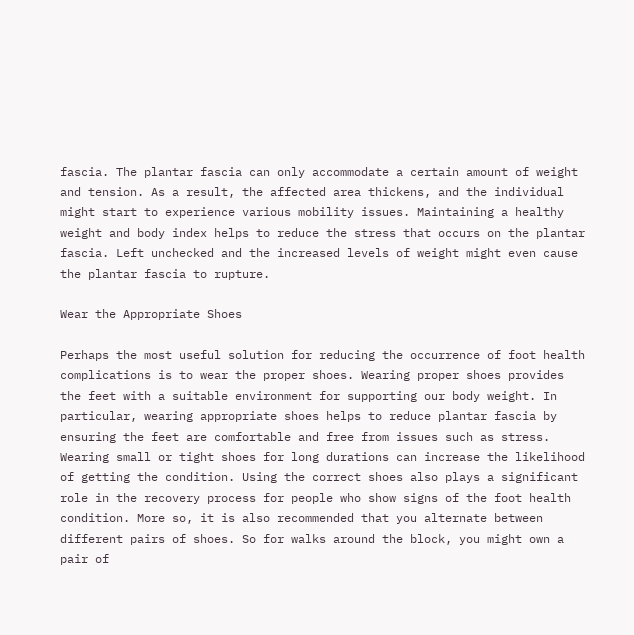fascia. The plantar fascia can only accommodate a certain amount of weight and tension. As a result, the affected area thickens, and the individual might start to experience various mobility issues. Maintaining a healthy weight and body index helps to reduce the stress that occurs on the plantar fascia. Left unchecked and the increased levels of weight might even cause the plantar fascia to rupture.

Wear the Appropriate Shoes

Perhaps the most useful solution for reducing the occurrence of foot health complications is to wear the proper shoes. Wearing proper shoes provides the feet with a suitable environment for supporting our body weight. In particular, wearing appropriate shoes helps to reduce plantar fascia by ensuring the feet are comfortable and free from issues such as stress. Wearing small or tight shoes for long durations can increase the likelihood of getting the condition. Using the correct shoes also plays a significant role in the recovery process for people who show signs of the foot health condition. More so, it is also recommended that you alternate between different pairs of shoes. So for walks around the block, you might own a pair of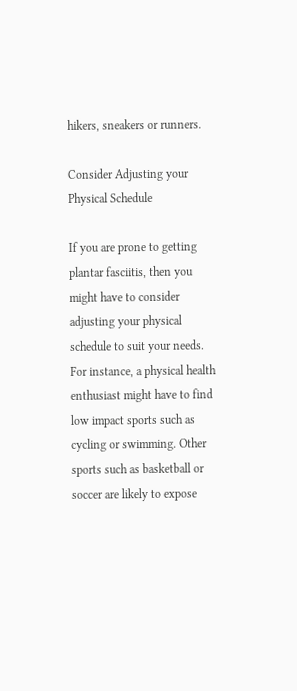hikers, sneakers or runners.

Consider Adjusting your Physical Schedule

If you are prone to getting plantar fasciitis, then you might have to consider adjusting your physical schedule to suit your needs. For instance, a physical health enthusiast might have to find low impact sports such as cycling or swimming. Other sports such as basketball or soccer are likely to expose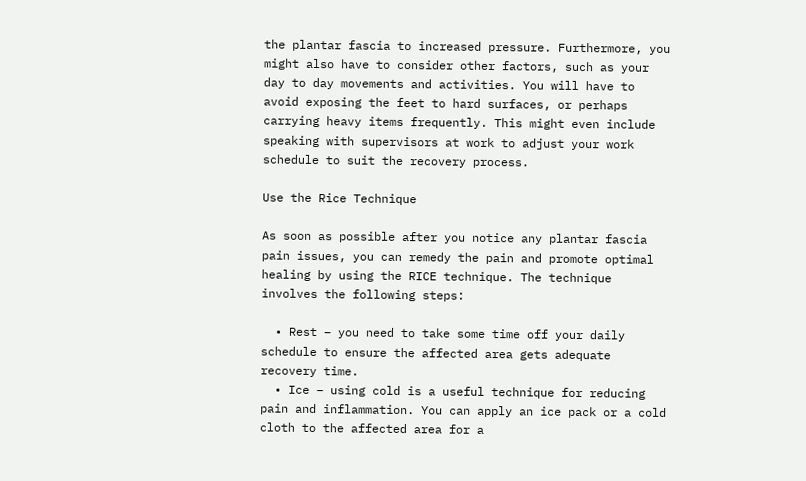the plantar fascia to increased pressure. Furthermore, you might also have to consider other factors, such as your day to day movements and activities. You will have to avoid exposing the feet to hard surfaces, or perhaps carrying heavy items frequently. This might even include speaking with supervisors at work to adjust your work schedule to suit the recovery process.

Use the Rice Technique

As soon as possible after you notice any plantar fascia pain issues, you can remedy the pain and promote optimal healing by using the RICE technique. The technique involves the following steps:

  • Rest – you need to take some time off your daily schedule to ensure the affected area gets adequate recovery time.
  • Ice – using cold is a useful technique for reducing pain and inflammation. You can apply an ice pack or a cold cloth to the affected area for a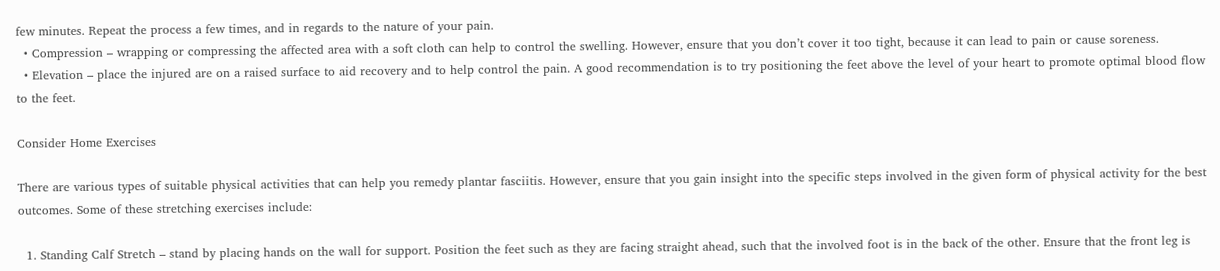few minutes. Repeat the process a few times, and in regards to the nature of your pain.
  • Compression – wrapping or compressing the affected area with a soft cloth can help to control the swelling. However, ensure that you don’t cover it too tight, because it can lead to pain or cause soreness.
  • Elevation – place the injured are on a raised surface to aid recovery and to help control the pain. A good recommendation is to try positioning the feet above the level of your heart to promote optimal blood flow to the feet.

Consider Home Exercises

There are various types of suitable physical activities that can help you remedy plantar fasciitis. However, ensure that you gain insight into the specific steps involved in the given form of physical activity for the best outcomes. Some of these stretching exercises include:

  1. Standing Calf Stretch – stand by placing hands on the wall for support. Position the feet such as they are facing straight ahead, such that the involved foot is in the back of the other. Ensure that the front leg is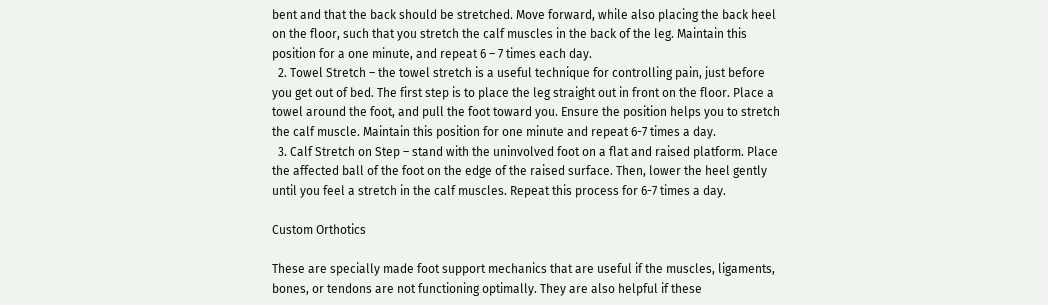bent and that the back should be stretched. Move forward, while also placing the back heel on the floor, such that you stretch the calf muscles in the back of the leg. Maintain this position for a one minute, and repeat 6 – 7 times each day.
  2. Towel Stretch – the towel stretch is a useful technique for controlling pain, just before you get out of bed. The first step is to place the leg straight out in front on the floor. Place a towel around the foot, and pull the foot toward you. Ensure the position helps you to stretch the calf muscle. Maintain this position for one minute and repeat 6-7 times a day.
  3. Calf Stretch on Step – stand with the uninvolved foot on a flat and raised platform. Place the affected ball of the foot on the edge of the raised surface. Then, lower the heel gently until you feel a stretch in the calf muscles. Repeat this process for 6-7 times a day.

Custom Orthotics

These are specially made foot support mechanics that are useful if the muscles, ligaments, bones, or tendons are not functioning optimally. They are also helpful if these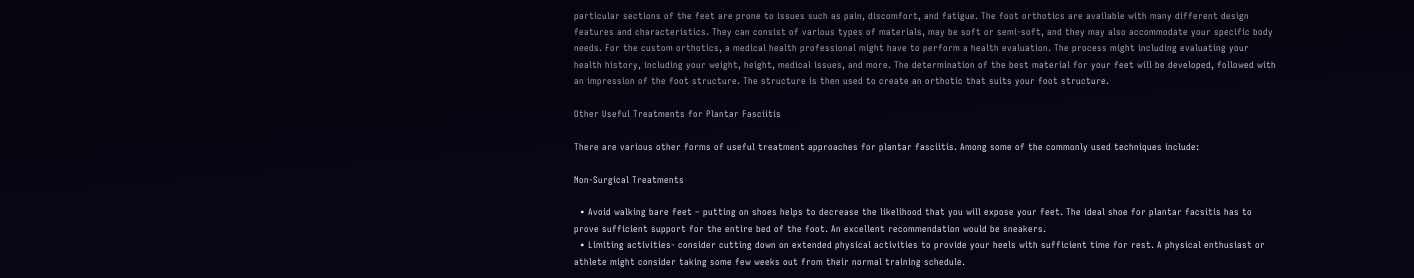particular sections of the feet are prone to issues such as pain, discomfort, and fatigue. The foot orthotics are available with many different design features and characteristics. They can consist of various types of materials, may be soft or semi-soft, and they may also accommodate your specific body needs. For the custom orthotics, a medical health professional might have to perform a health evaluation. The process might including evaluating your health history, including your weight, height, medical issues, and more. The determination of the best material for your feet will be developed, followed with an impression of the foot structure. The structure is then used to create an orthotic that suits your foot structure.

Other Useful Treatments for Plantar Fasciitis

There are various other forms of useful treatment approaches for plantar fasciitis. Among some of the commonly used techniques include:

Non-Surgical Treatments

  • Avoid walking bare feet – putting on shoes helps to decrease the likelihood that you will expose your feet. The ideal shoe for plantar facsitis has to prove sufficient support for the entire bed of the foot. An excellent recommendation would be sneakers.
  • Limiting activities- consider cutting down on extended physical activities to provide your heels with sufficient time for rest. A physical enthusiast or athlete might consider taking some few weeks out from their normal training schedule.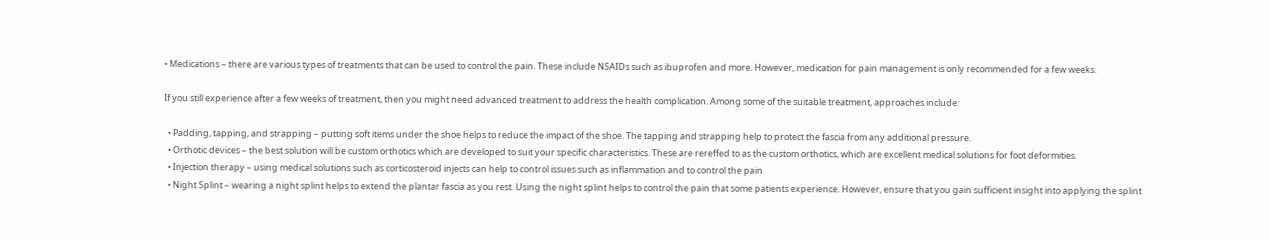• Medications – there are various types of treatments that can be used to control the pain. These include NSAIDs such as ibuprofen and more. However, medication for pain management is only recommended for a few weeks.

If you still experience after a few weeks of treatment, then you might need advanced treatment to address the health complication. Among some of the suitable treatment, approaches include:

  • Padding, tapping, and strapping – putting soft items under the shoe helps to reduce the impact of the shoe. The tapping and strapping help to protect the fascia from any additional pressure.
  • Orthotic devices – the best solution will be custom orthotics which are developed to suit your specific characteristics. These are rereffed to as the custom orthotics, which are excellent medical solutions for foot deformities.
  • Injection therapy – using medical solutions such as corticosteroid injects can help to control issues such as inflammation and to control the pain
  • Night Splint – wearing a night splint helps to extend the plantar fascia as you rest. Using the night splint helps to control the pain that some patients experience. However, ensure that you gain sufficient insight into applying the splint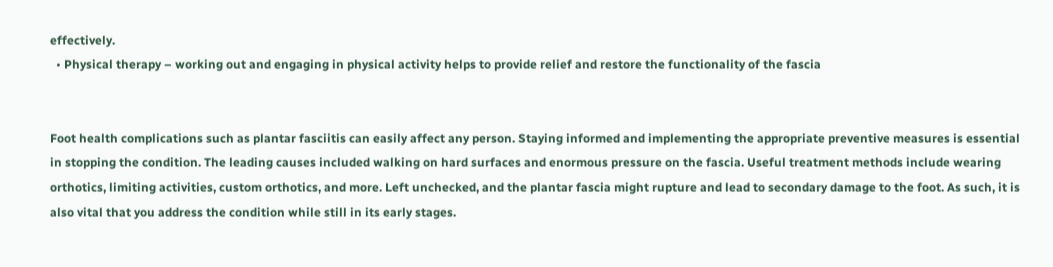effectively.
  • Physical therapy – working out and engaging in physical activity helps to provide relief and restore the functionality of the fascia


Foot health complications such as plantar fasciitis can easily affect any person. Staying informed and implementing the appropriate preventive measures is essential in stopping the condition. The leading causes included walking on hard surfaces and enormous pressure on the fascia. Useful treatment methods include wearing orthotics, limiting activities, custom orthotics, and more. Left unchecked, and the plantar fascia might rupture and lead to secondary damage to the foot. As such, it is also vital that you address the condition while still in its early stages.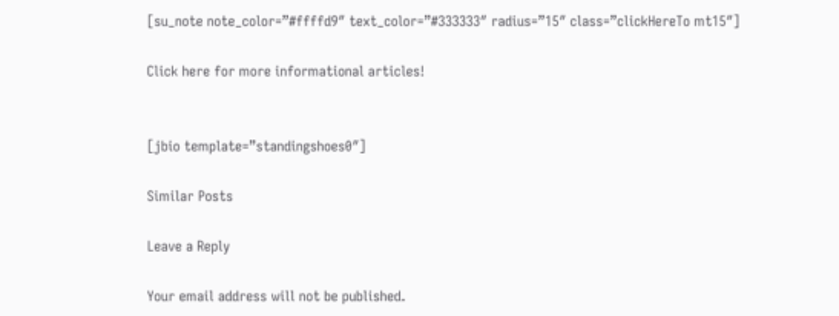[su_note note_color=”#ffffd9″ text_color=”#333333″ radius=”15″ class=”clickHereTo mt15″]

Click here for more informational articles!


[jbio template=”standingshoes0″]

Similar Posts

Leave a Reply

Your email address will not be published.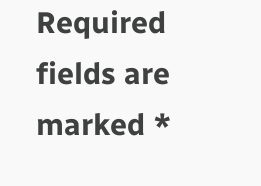Required fields are marked *